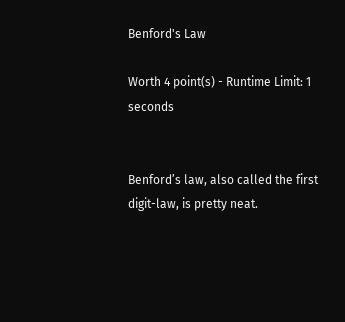Benford's Law

Worth 4 point(s) - Runtime Limit: 1 seconds


Benford’s law, also called the first digit-law, is pretty neat.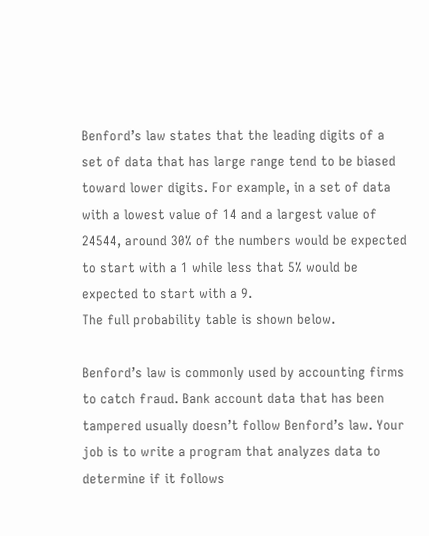Benford’s law states that the leading digits of a set of data that has large range tend to be biased toward lower digits. For example, in a set of data with a lowest value of 14 and a largest value of 24544, around 30% of the numbers would be expected to start with a 1 while less that 5% would be expected to start with a 9.
The full probability table is shown below.

Benford’s law is commonly used by accounting firms to catch fraud. Bank account data that has been tampered usually doesn’t follow Benford’s law. Your job is to write a program that analyzes data to determine if it follows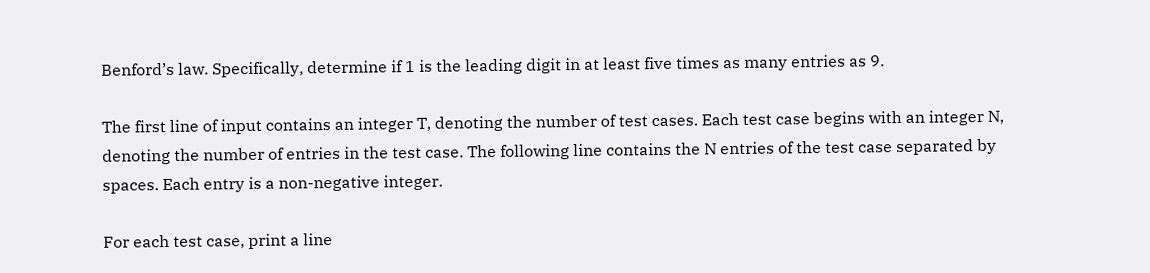Benford’s law. Specifically, determine if 1 is the leading digit in at least five times as many entries as 9.

The first line of input contains an integer T, denoting the number of test cases. Each test case begins with an integer N, denoting the number of entries in the test case. The following line contains the N entries of the test case separated by spaces. Each entry is a non-negative integer.

For each test case, print a line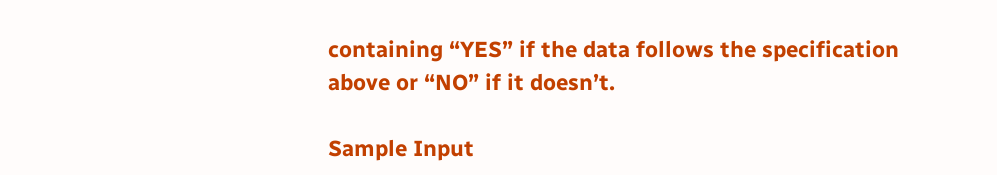containing “YES” if the data follows the specification above or “NO” if it doesn’t.

Sample Input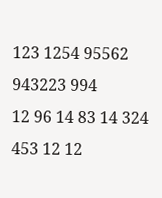123 1254 95562 943223 994
12 96 14 83 14 324 453 12 12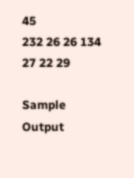45
232 26 26 134 27 22 29

Sample Output